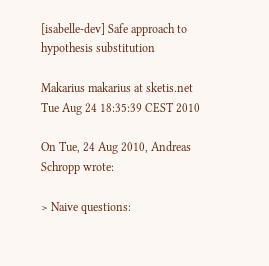[isabelle-dev] Safe approach to hypothesis substitution

Makarius makarius at sketis.net
Tue Aug 24 18:35:39 CEST 2010

On Tue, 24 Aug 2010, Andreas Schropp wrote:

> Naive questions: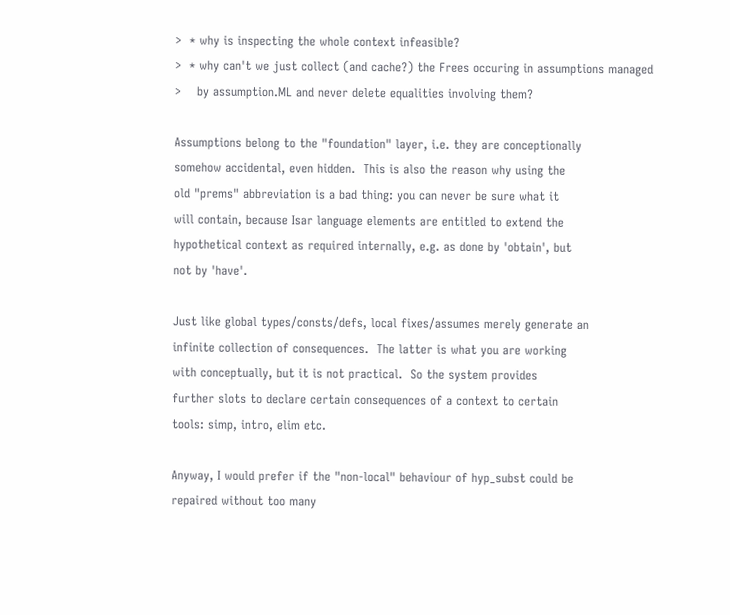>  * why is inspecting the whole context infeasible?
>  * why can't we just collect (and cache?) the Frees occuring in assumptions managed
>    by assumption.ML and never delete equalities involving them?

Assumptions belong to the "foundation" layer, i.e. they are conceptionally
somehow accidental, even hidden.  This is also the reason why using the
old "prems" abbreviation is a bad thing: you can never be sure what it
will contain, because Isar language elements are entitled to extend the
hypothetical context as required internally, e.g. as done by 'obtain', but
not by 'have'.

Just like global types/consts/defs, local fixes/assumes merely generate an
infinite collection of consequences.  The latter is what you are working
with conceptually, but it is not practical.  So the system provides
further slots to declare certain consequences of a context to certain
tools: simp, intro, elim etc.

Anyway, I would prefer if the "non-local" behaviour of hyp_subst could be
repaired without too many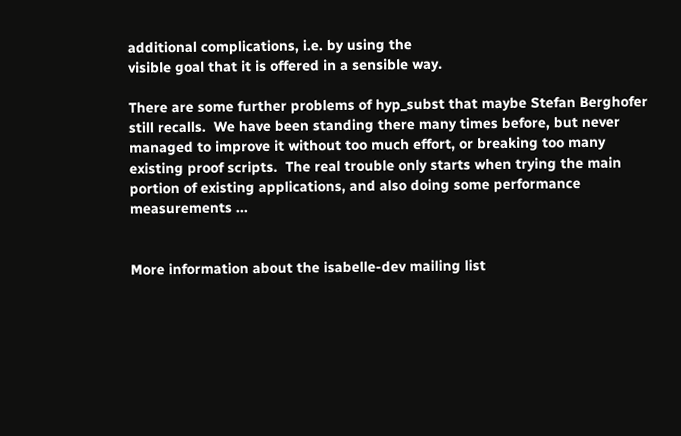additional complications, i.e. by using the
visible goal that it is offered in a sensible way.

There are some further problems of hyp_subst that maybe Stefan Berghofer
still recalls.  We have been standing there many times before, but never
managed to improve it without too much effort, or breaking too many
existing proof scripts.  The real trouble only starts when trying the main
portion of existing applications, and also doing some performance
measurements ...


More information about the isabelle-dev mailing list